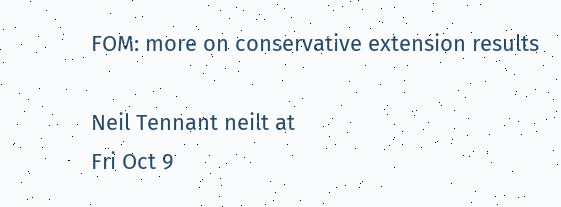FOM: more on conservative extension results

Neil Tennant neilt at
Fri Oct 9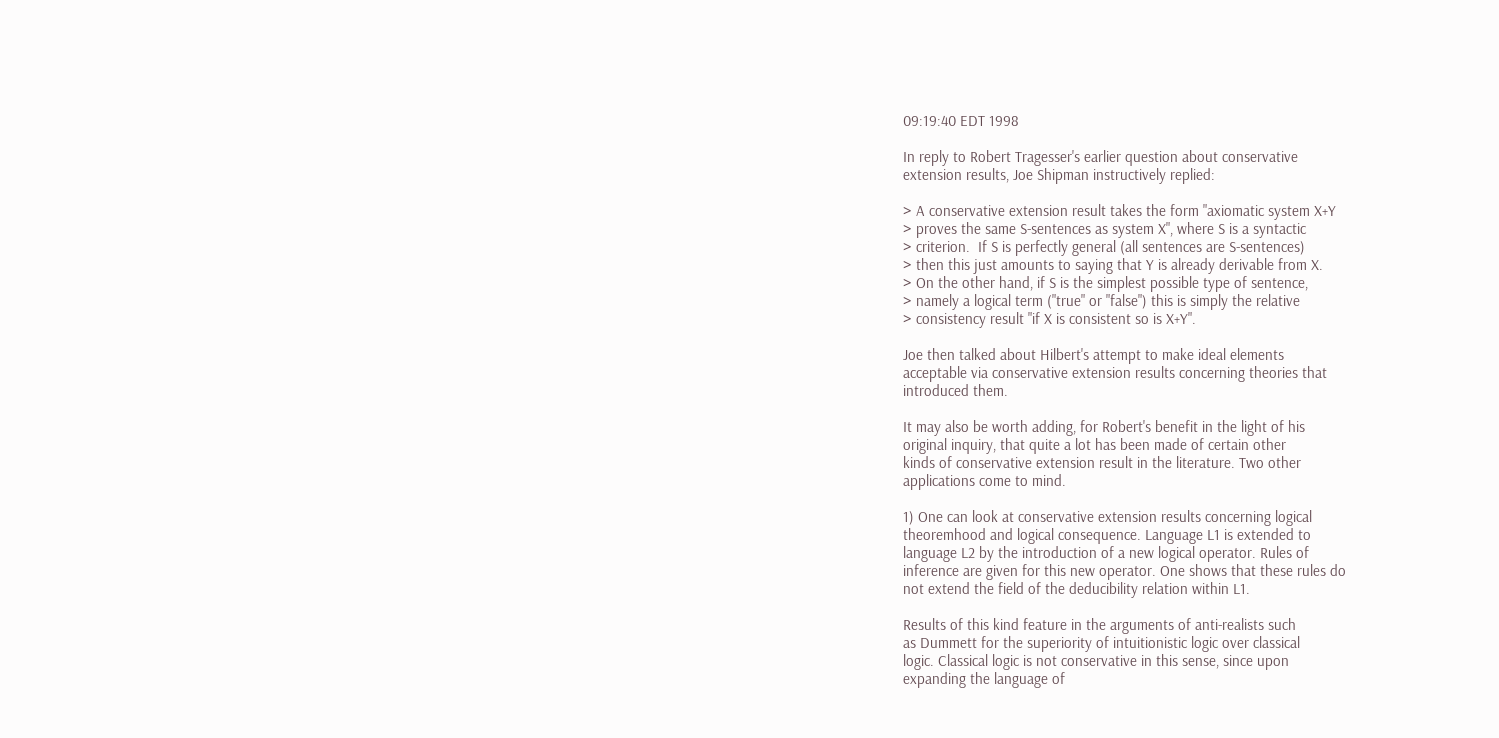09:19:40 EDT 1998

In reply to Robert Tragesser's earlier question about conservative
extension results, Joe Shipman instructively replied:

> A conservative extension result takes the form "axiomatic system X+Y
> proves the same S-sentences as system X", where S is a syntactic
> criterion.  If S is perfectly general (all sentences are S-sentences)
> then this just amounts to saying that Y is already derivable from X.
> On the other hand, if S is the simplest possible type of sentence,
> namely a logical term ("true" or "false") this is simply the relative
> consistency result "if X is consistent so is X+Y".

Joe then talked about Hilbert's attempt to make ideal elements
acceptable via conservative extension results concerning theories that
introduced them.

It may also be worth adding, for Robert's benefit in the light of his
original inquiry, that quite a lot has been made of certain other
kinds of conservative extension result in the literature. Two other
applications come to mind.

1) One can look at conservative extension results concerning logical
theoremhood and logical consequence. Language L1 is extended to
language L2 by the introduction of a new logical operator. Rules of
inference are given for this new operator. One shows that these rules do
not extend the field of the deducibility relation within L1.

Results of this kind feature in the arguments of anti-realists such
as Dummett for the superiority of intuitionistic logic over classical
logic. Classical logic is not conservative in this sense, since upon
expanding the language of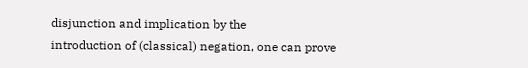disjunction and implication by the
introduction of (classical) negation, one can prove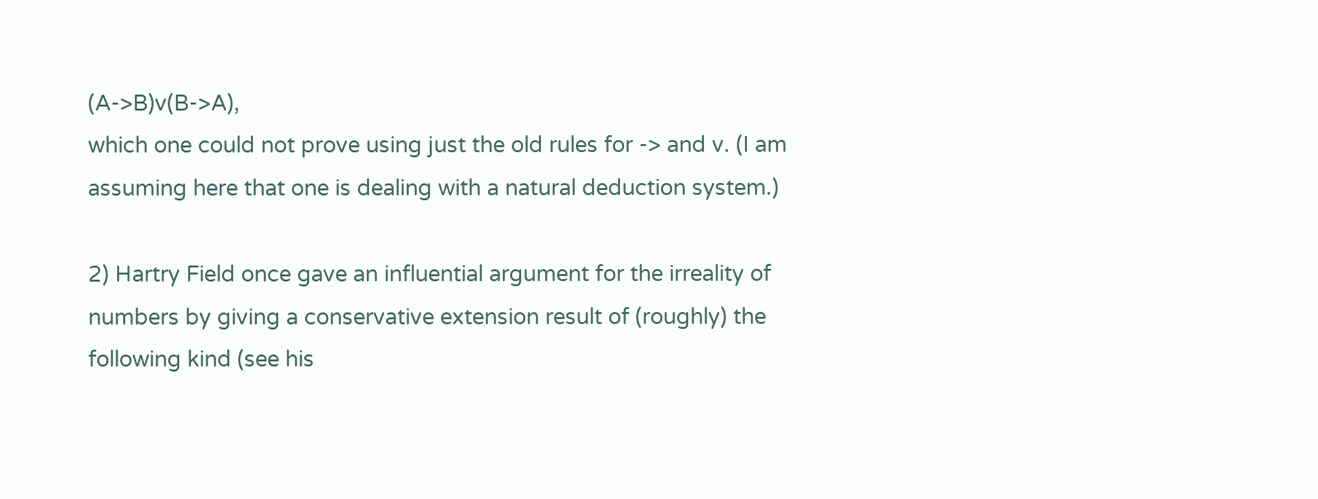(A->B)v(B->A),
which one could not prove using just the old rules for -> and v. (I am
assuming here that one is dealing with a natural deduction system.)

2) Hartry Field once gave an influential argument for the irreality of
numbers by giving a conservative extension result of (roughly) the
following kind (see his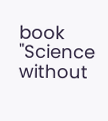book "Science without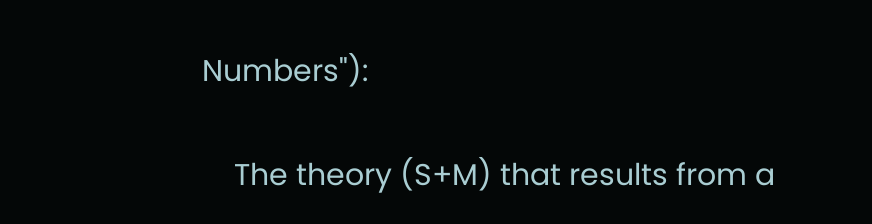Numbers"):

    The theory (S+M) that results from a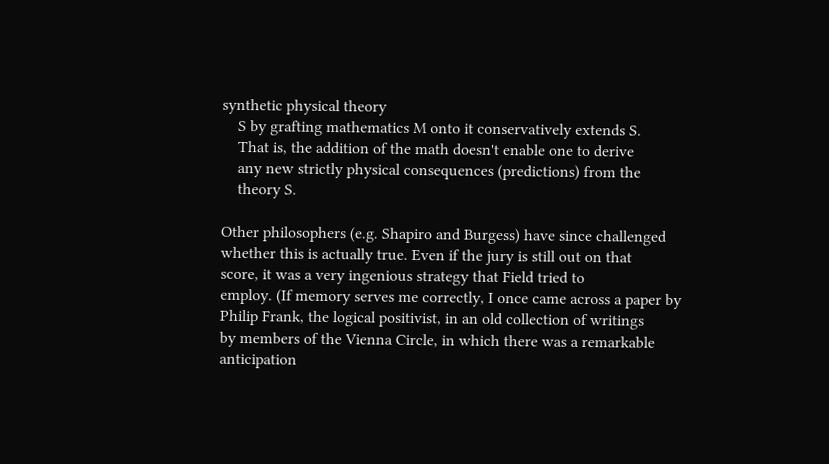synthetic physical theory
    S by grafting mathematics M onto it conservatively extends S.
    That is, the addition of the math doesn't enable one to derive
    any new strictly physical consequences (predictions) from the
    theory S.

Other philosophers (e.g. Shapiro and Burgess) have since challenged
whether this is actually true. Even if the jury is still out on that
score, it was a very ingenious strategy that Field tried to
employ. (If memory serves me correctly, I once came across a paper by
Philip Frank, the logical positivist, in an old collection of writings
by members of the Vienna Circle, in which there was a remarkable
anticipation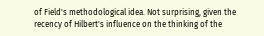of Field's methodological idea. Not surprising, given the
recency of Hilbert's influence on the thinking of the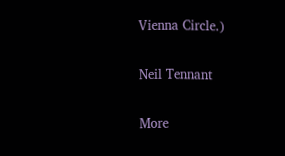Vienna Circle.)

Neil Tennant

More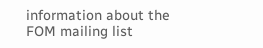information about the FOM mailing list